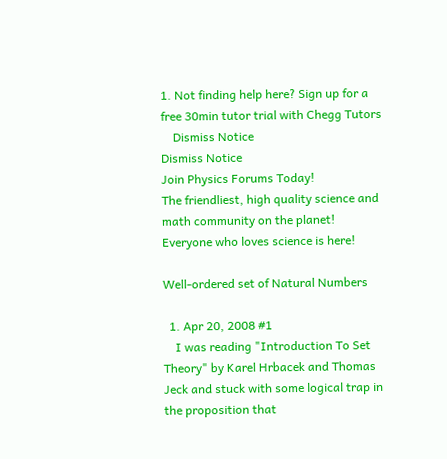1. Not finding help here? Sign up for a free 30min tutor trial with Chegg Tutors
    Dismiss Notice
Dismiss Notice
Join Physics Forums Today!
The friendliest, high quality science and math community on the planet! Everyone who loves science is here!

Well-ordered set of Natural Numbers

  1. Apr 20, 2008 #1
    I was reading "Introduction To Set Theory" by Karel Hrbacek and Thomas Jeck and stuck with some logical trap in the proposition that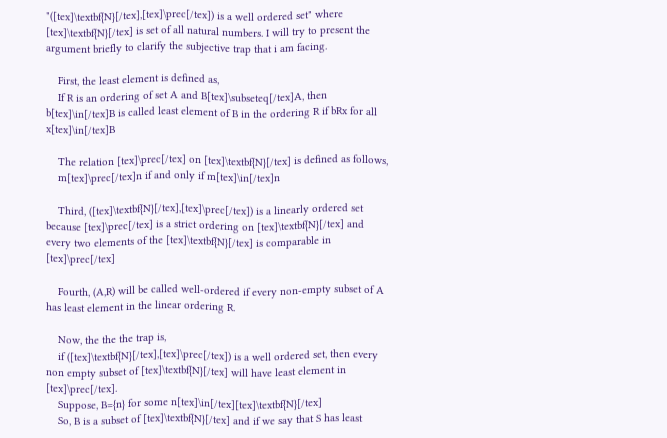"([tex]\textbf{N}[/tex],[tex]\prec[/tex]) is a well ordered set" where [tex]\textbf{N}[/tex] is set of all natural numbers. I will try to present the argument briefly to clarify the subjective trap that i am facing.

    First, the least element is defined as,
    If R is an ordering of set A and B[tex]\subseteq[/tex]A, then b[tex]\in[/tex]B is called least element of B in the ordering R if bRx for all x[tex]\in[/tex]B

    The relation [tex]\prec[/tex] on [tex]\textbf{N}[/tex] is defined as follows,
    m[tex]\prec[/tex]n if and only if m[tex]\in[/tex]n

    Third, ([tex]\textbf{N}[/tex],[tex]\prec[/tex]) is a linearly ordered set because [tex]\prec[/tex] is a strict ordering on [tex]\textbf{N}[/tex] and every two elements of the [tex]\textbf{N}[/tex] is comparable in [tex]\prec[/tex]

    Fourth, (A,R) will be called well-ordered if every non-empty subset of A has least element in the linear ordering R.

    Now, the the the trap is,
    if ([tex]\textbf{N}[/tex],[tex]\prec[/tex]) is a well ordered set, then every non empty subset of [tex]\textbf{N}[/tex] will have least element in [tex]\prec[/tex].
    Suppose, B={n} for some n[tex]\in[/tex][tex]\textbf{N}[/tex]
    So, B is a subset of [tex]\textbf{N}[/tex] and if we say that S has least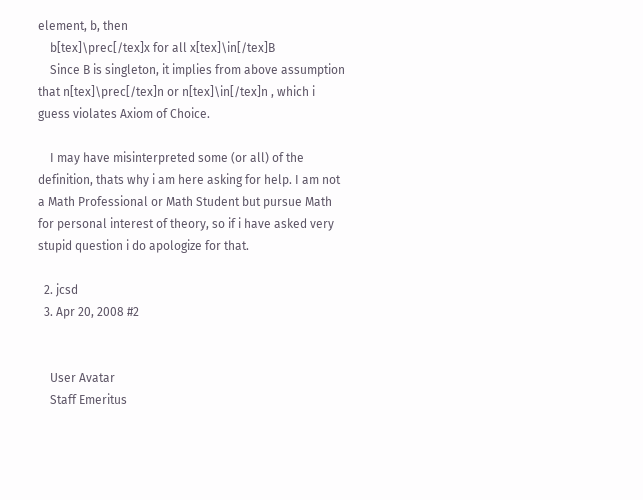element, b, then
    b[tex]\prec[/tex]x for all x[tex]\in[/tex]B
    Since B is singleton, it implies from above assumption that n[tex]\prec[/tex]n or n[tex]\in[/tex]n , which i guess violates Axiom of Choice.

    I may have misinterpreted some (or all) of the definition, thats why i am here asking for help. I am not a Math Professional or Math Student but pursue Math for personal interest of theory, so if i have asked very stupid question i do apologize for that.

  2. jcsd
  3. Apr 20, 2008 #2


    User Avatar
    Staff Emeritus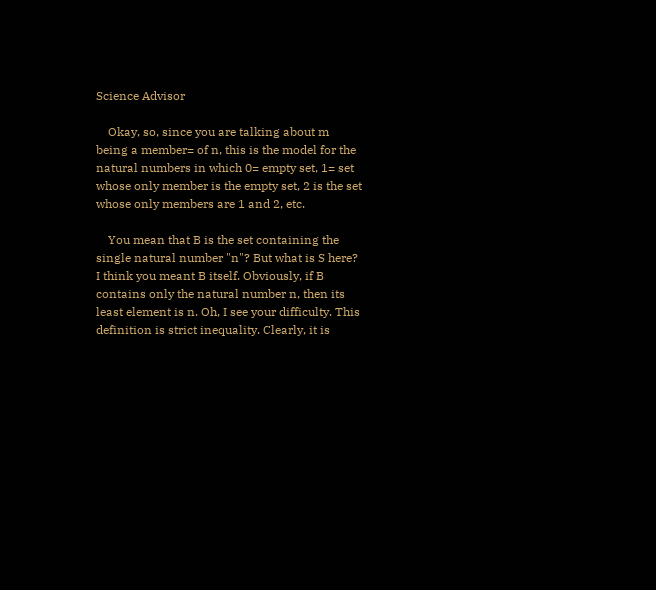Science Advisor

    Okay, so, since you are talking about m being a member= of n, this is the model for the natural numbers in which 0= empty set, 1= set whose only member is the empty set, 2 is the set whose only members are 1 and 2, etc.

    You mean that B is the set containing the single natural number "n"? But what is S here? I think you meant B itself. Obviously, if B contains only the natural number n, then its least element is n. Oh, I see your difficulty. This definition is strict inequality. Clearly, it is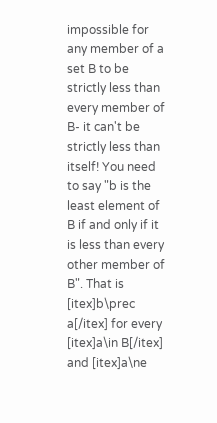impossible for any member of a set B to be strictly less than every member of B- it can't be strictly less than itself! You need to say "b is the least element of B if and only if it is less than every other member of B". That is [itex]b\prec a[/itex] for every [itex]a\in B[/itex] and [itex]a\ne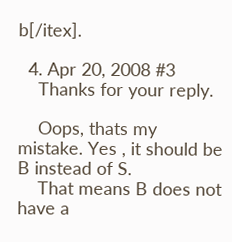b[/itex].

  4. Apr 20, 2008 #3
    Thanks for your reply.

    Oops, thats my mistake. Yes , it should be B instead of S.
    That means B does not have a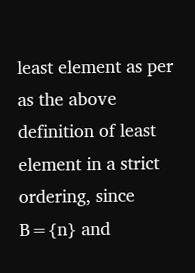least element as per as the above definition of least element in a strict ordering, since B={n} and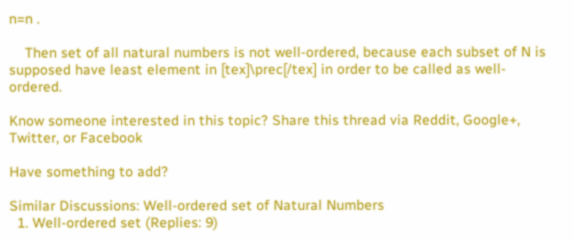n=n .

    Then set of all natural numbers is not well-ordered, because each subset of N is supposed have least element in [tex]\prec[/tex] in order to be called as well-ordered.

Know someone interested in this topic? Share this thread via Reddit, Google+, Twitter, or Facebook

Have something to add?

Similar Discussions: Well-ordered set of Natural Numbers
  1. Well-ordered set (Replies: 9)